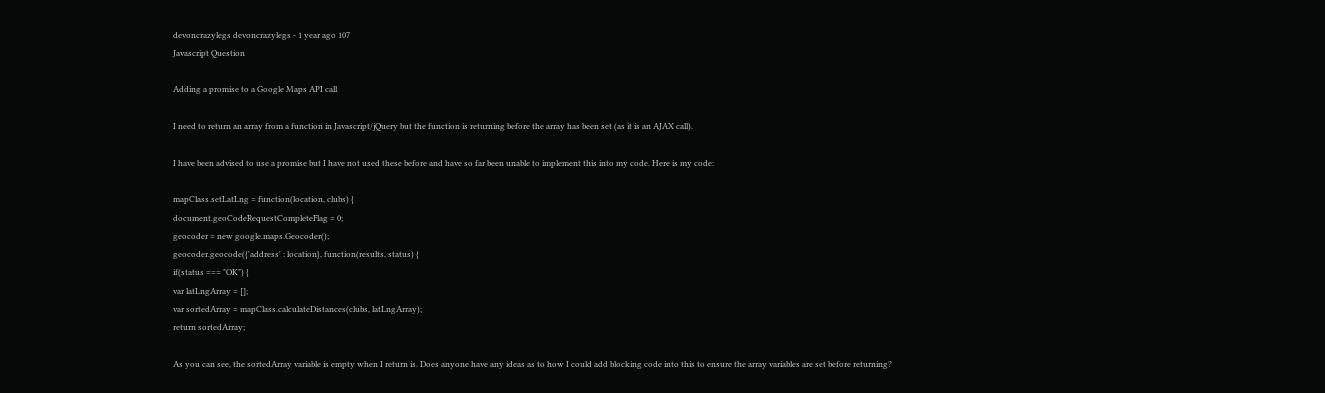devoncrazylegs devoncrazylegs - 1 year ago 107
Javascript Question

Adding a promise to a Google Maps API call

I need to return an array from a function in Javascript/jQuery but the function is returning before the array has been set (as it is an AJAX call).

I have been advised to use a promise but I have not used these before and have so far been unable to implement this into my code. Here is my code:

mapClass.setLatLng = function(location, clubs) {
document.geoCodeRequestCompleteFlag = 0;
geocoder = new google.maps.Geocoder();
geocoder.geocode({'address' : location}, function(results, status) {
if(status === "OK") {
var latLngArray = [];
var sortedArray = mapClass.calculateDistances(clubs, latLngArray);
return sortedArray;

As you can see, the sortedArray variable is empty when I return is. Does anyone have any ideas as to how I could add blocking code into this to ensure the array variables are set before returning?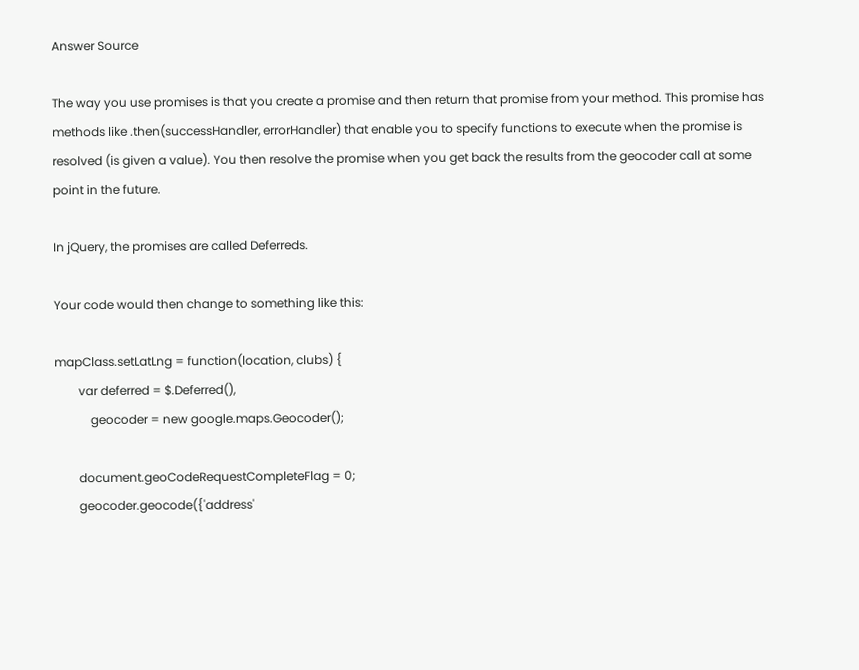Answer Source

The way you use promises is that you create a promise and then return that promise from your method. This promise has methods like .then(successHandler, errorHandler) that enable you to specify functions to execute when the promise is resolved (is given a value). You then resolve the promise when you get back the results from the geocoder call at some point in the future.

In jQuery, the promises are called Deferreds.

Your code would then change to something like this:

mapClass.setLatLng = function(location, clubs) {
        var deferred = $.Deferred(),
            geocoder = new google.maps.Geocoder();

        document.geoCodeRequestCompleteFlag = 0;
        geocoder.geocode({'address'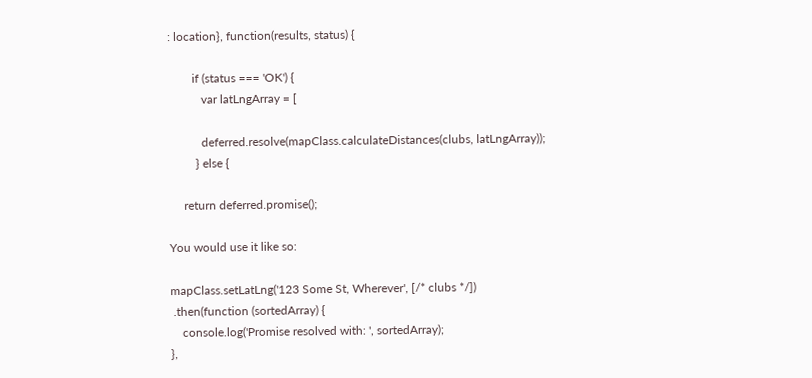: location}, function(results, status) {

        if (status === 'OK') {
           var latLngArray = [

           deferred.resolve(mapClass.calculateDistances(clubs, latLngArray));
         } else {

     return deferred.promise();

You would use it like so:

mapClass.setLatLng('123 Some St, Wherever', [/* clubs */])
 .then(function (sortedArray) {
    console.log('Promise resolved with: ', sortedArray);
},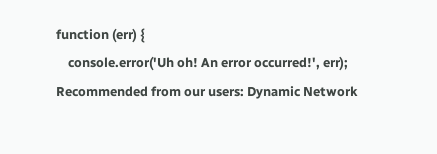function (err) {
    console.error('Uh oh! An error occurred!', err);
Recommended from our users: Dynamic Network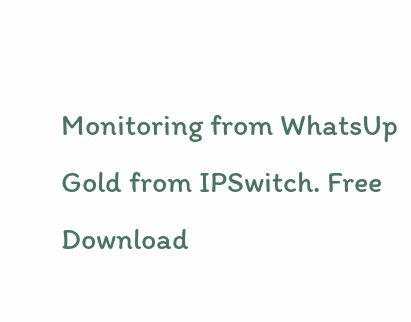Monitoring from WhatsUp Gold from IPSwitch. Free Download